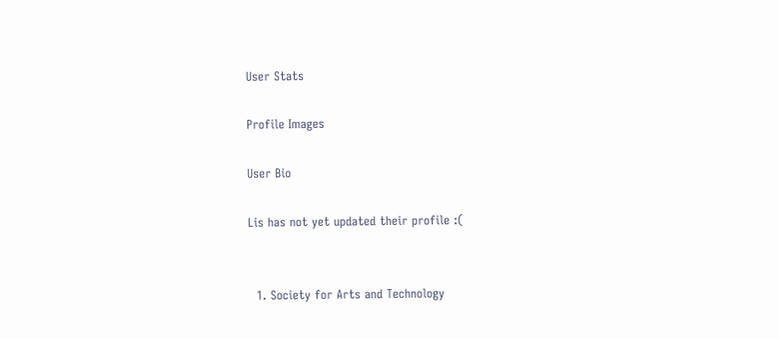User Stats

Profile Images

User Bio

Lis has not yet updated their profile :(


  1. Society for Arts and Technology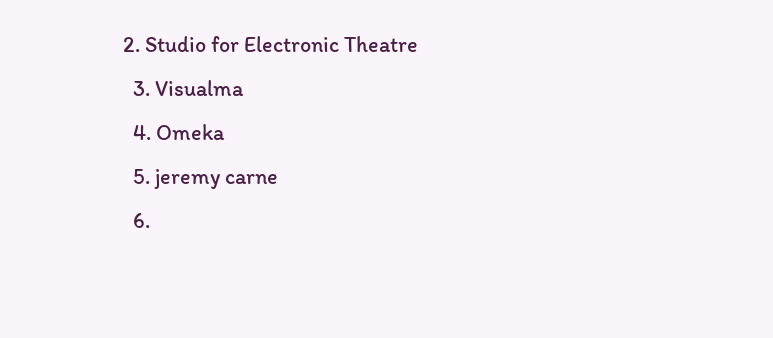2. Studio for Electronic Theatre
  3. Visualma
  4. Omeka
  5. jeremy carne
  6.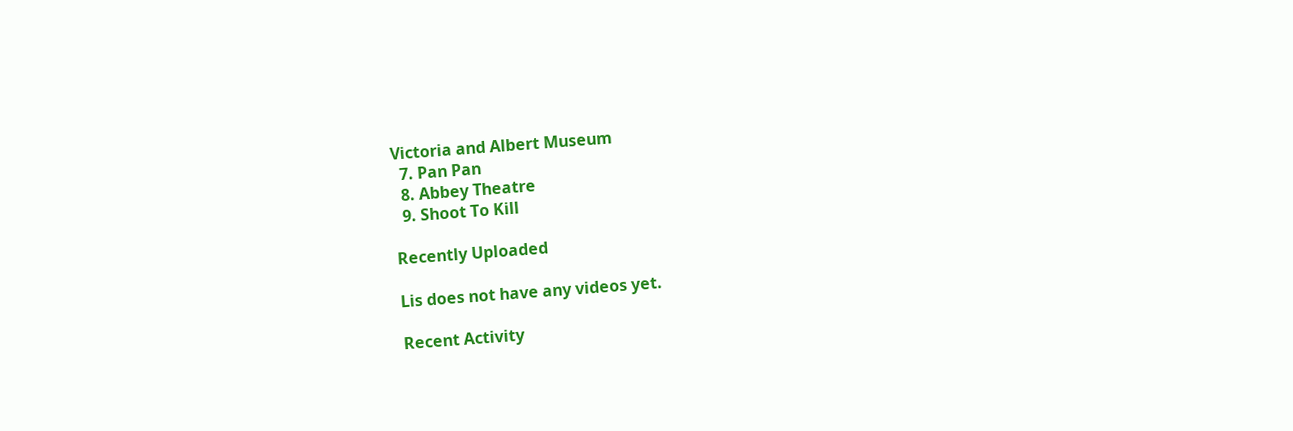Victoria and Albert Museum
  7. Pan Pan
  8. Abbey Theatre
  9. Shoot To Kill

Recently Uploaded

Lis does not have any videos yet.

Recent Activity